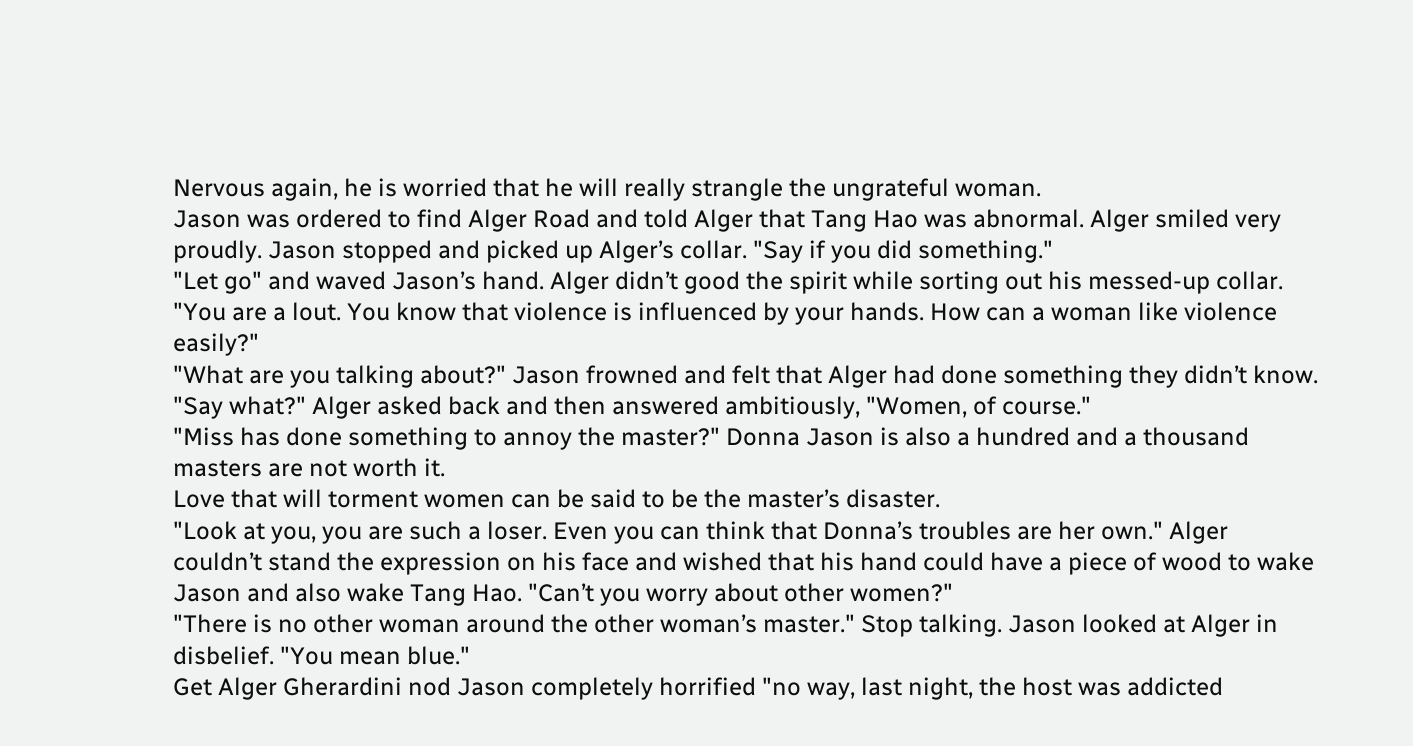Nervous again, he is worried that he will really strangle the ungrateful woman.
Jason was ordered to find Alger Road and told Alger that Tang Hao was abnormal. Alger smiled very proudly. Jason stopped and picked up Alger’s collar. "Say if you did something."
"Let go" and waved Jason’s hand. Alger didn’t good the spirit while sorting out his messed-up collar. "You are a lout. You know that violence is influenced by your hands. How can a woman like violence easily?"
"What are you talking about?" Jason frowned and felt that Alger had done something they didn’t know.
"Say what?" Alger asked back and then answered ambitiously, "Women, of course."
"Miss has done something to annoy the master?" Donna Jason is also a hundred and a thousand masters are not worth it.
Love that will torment women can be said to be the master’s disaster.
"Look at you, you are such a loser. Even you can think that Donna’s troubles are her own." Alger couldn’t stand the expression on his face and wished that his hand could have a piece of wood to wake Jason and also wake Tang Hao. "Can’t you worry about other women?"
"There is no other woman around the other woman’s master." Stop talking. Jason looked at Alger in disbelief. "You mean blue."
Get Alger Gherardini nod Jason completely horrified "no way, last night, the host was addicted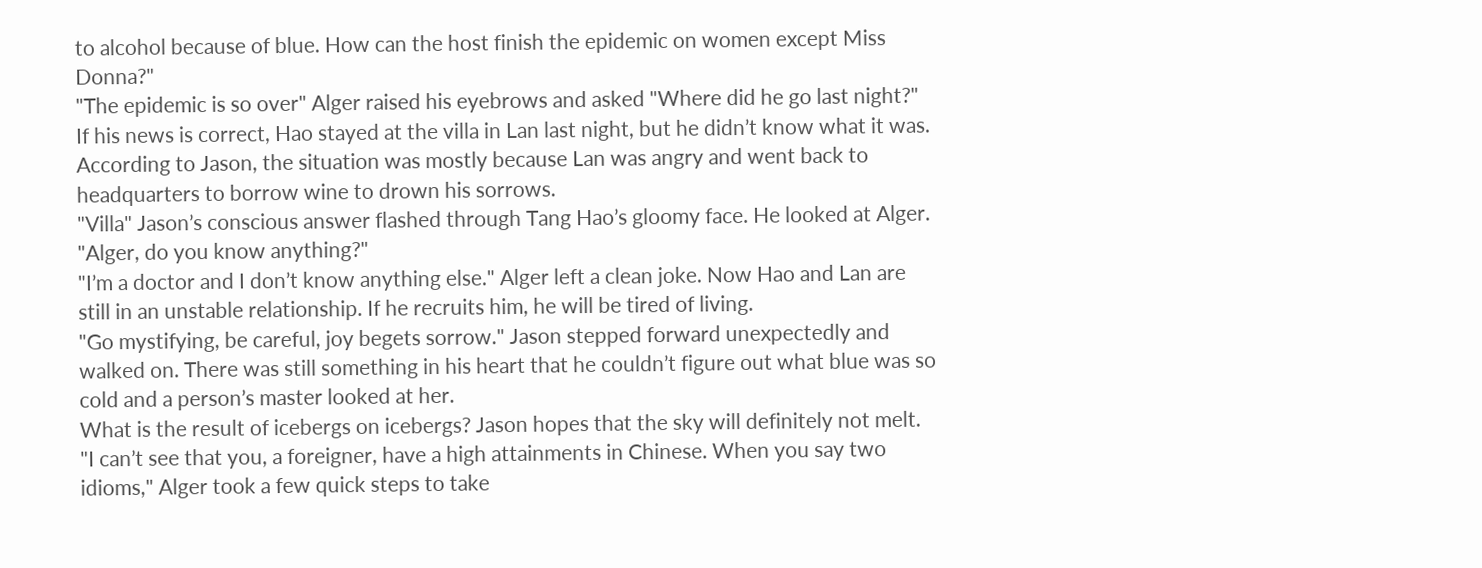to alcohol because of blue. How can the host finish the epidemic on women except Miss Donna?"
"The epidemic is so over" Alger raised his eyebrows and asked "Where did he go last night?"
If his news is correct, Hao stayed at the villa in Lan last night, but he didn’t know what it was. According to Jason, the situation was mostly because Lan was angry and went back to headquarters to borrow wine to drown his sorrows.
"Villa" Jason’s conscious answer flashed through Tang Hao’s gloomy face. He looked at Alger. "Alger, do you know anything?"
"I’m a doctor and I don’t know anything else." Alger left a clean joke. Now Hao and Lan are still in an unstable relationship. If he recruits him, he will be tired of living.
"Go mystifying, be careful, joy begets sorrow." Jason stepped forward unexpectedly and walked on. There was still something in his heart that he couldn’t figure out what blue was so cold and a person’s master looked at her.
What is the result of icebergs on icebergs? Jason hopes that the sky will definitely not melt.
"I can’t see that you, a foreigner, have a high attainments in Chinese. When you say two idioms," Alger took a few quick steps to take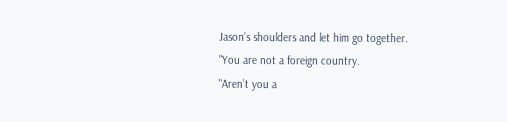Jason’s shoulders and let him go together.
"You are not a foreign country.
"Aren’t you a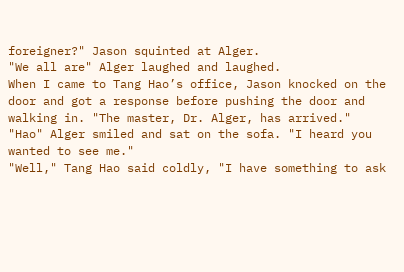foreigner?" Jason squinted at Alger.
"We all are" Alger laughed and laughed.
When I came to Tang Hao’s office, Jason knocked on the door and got a response before pushing the door and walking in. "The master, Dr. Alger, has arrived."
"Hao" Alger smiled and sat on the sofa. "I heard you wanted to see me."
"Well," Tang Hao said coldly, "I have something to ask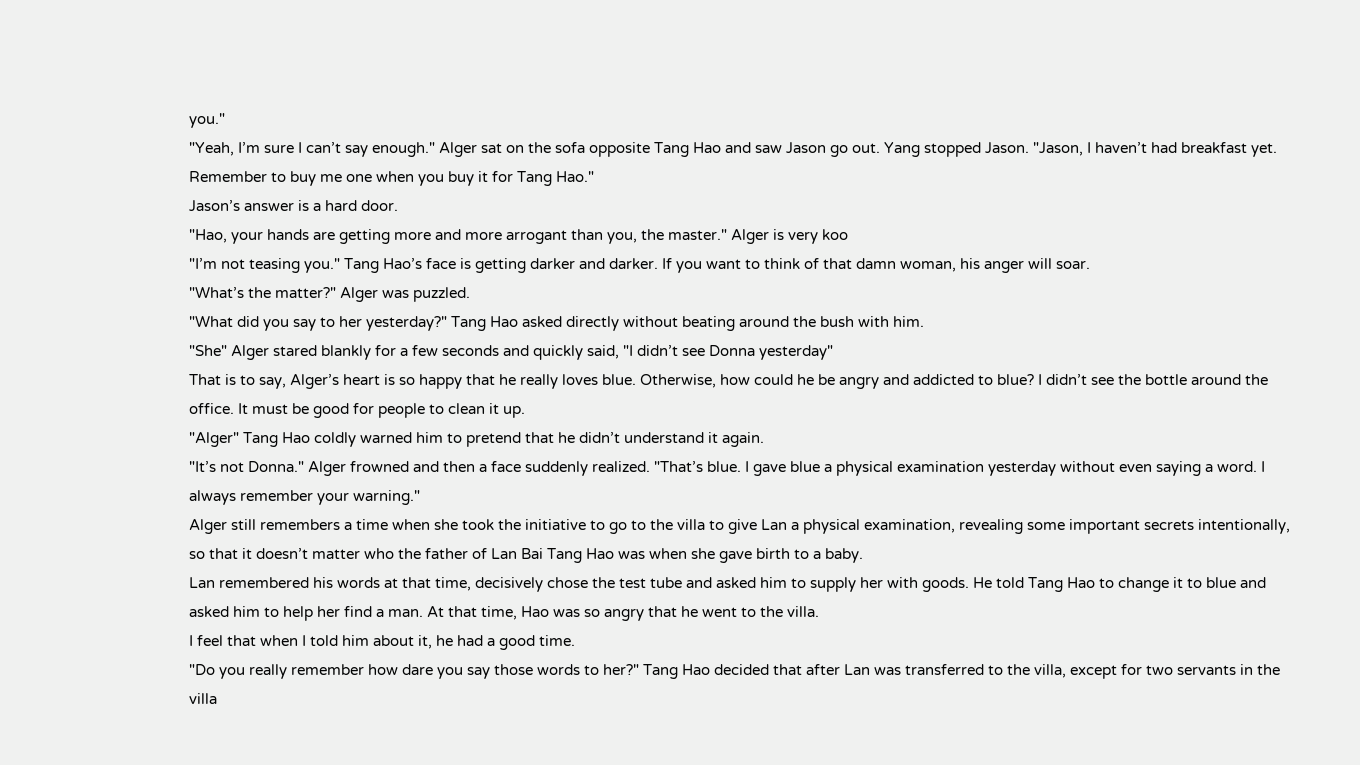you."
"Yeah, I’m sure I can’t say enough." Alger sat on the sofa opposite Tang Hao and saw Jason go out. Yang stopped Jason. "Jason, I haven’t had breakfast yet. Remember to buy me one when you buy it for Tang Hao."
Jason’s answer is a hard door.
"Hao, your hands are getting more and more arrogant than you, the master." Alger is very koo
"I’m not teasing you." Tang Hao’s face is getting darker and darker. If you want to think of that damn woman, his anger will soar.
"What’s the matter?" Alger was puzzled.
"What did you say to her yesterday?" Tang Hao asked directly without beating around the bush with him.
"She" Alger stared blankly for a few seconds and quickly said, "I didn’t see Donna yesterday"
That is to say, Alger’s heart is so happy that he really loves blue. Otherwise, how could he be angry and addicted to blue? I didn’t see the bottle around the office. It must be good for people to clean it up.
"Alger" Tang Hao coldly warned him to pretend that he didn’t understand it again.
"It’s not Donna." Alger frowned and then a face suddenly realized. "That’s blue. I gave blue a physical examination yesterday without even saying a word. I always remember your warning."
Alger still remembers a time when she took the initiative to go to the villa to give Lan a physical examination, revealing some important secrets intentionally, so that it doesn’t matter who the father of Lan Bai Tang Hao was when she gave birth to a baby.
Lan remembered his words at that time, decisively chose the test tube and asked him to supply her with goods. He told Tang Hao to change it to blue and asked him to help her find a man. At that time, Hao was so angry that he went to the villa.
I feel that when I told him about it, he had a good time.
"Do you really remember how dare you say those words to her?" Tang Hao decided that after Lan was transferred to the villa, except for two servants in the villa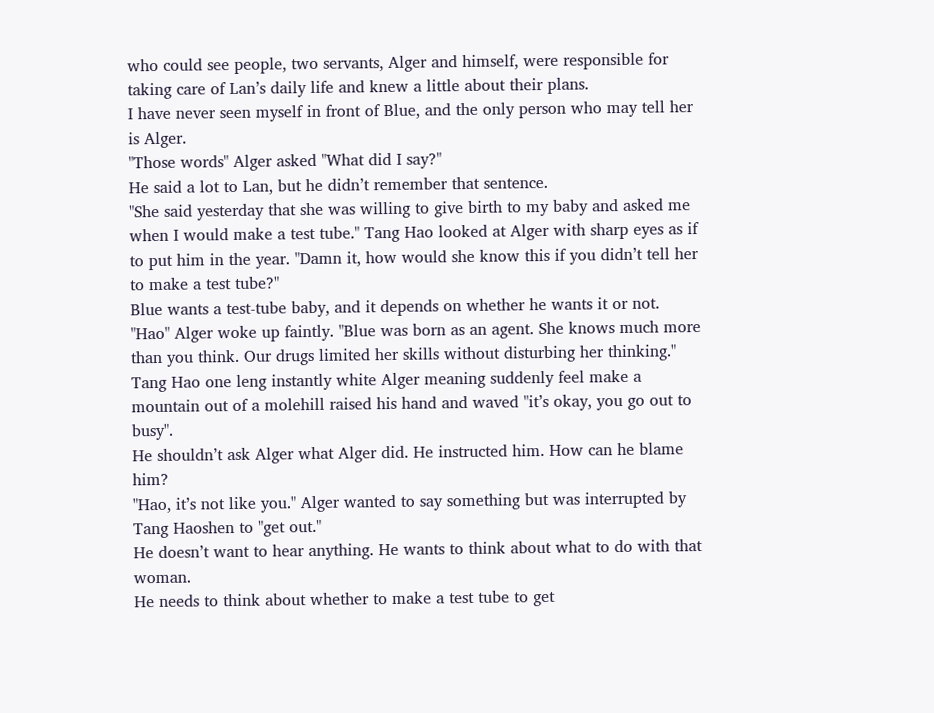who could see people, two servants, Alger and himself, were responsible for taking care of Lan’s daily life and knew a little about their plans.
I have never seen myself in front of Blue, and the only person who may tell her is Alger.
"Those words" Alger asked "What did I say?"
He said a lot to Lan, but he didn’t remember that sentence.
"She said yesterday that she was willing to give birth to my baby and asked me when I would make a test tube." Tang Hao looked at Alger with sharp eyes as if to put him in the year. "Damn it, how would she know this if you didn’t tell her to make a test tube?"
Blue wants a test-tube baby, and it depends on whether he wants it or not.
"Hao" Alger woke up faintly. "Blue was born as an agent. She knows much more than you think. Our drugs limited her skills without disturbing her thinking."
Tang Hao one leng instantly white Alger meaning suddenly feel make a mountain out of a molehill raised his hand and waved "it’s okay, you go out to busy".
He shouldn’t ask Alger what Alger did. He instructed him. How can he blame him?
"Hao, it’s not like you." Alger wanted to say something but was interrupted by Tang Haoshen to "get out."
He doesn’t want to hear anything. He wants to think about what to do with that woman.
He needs to think about whether to make a test tube to get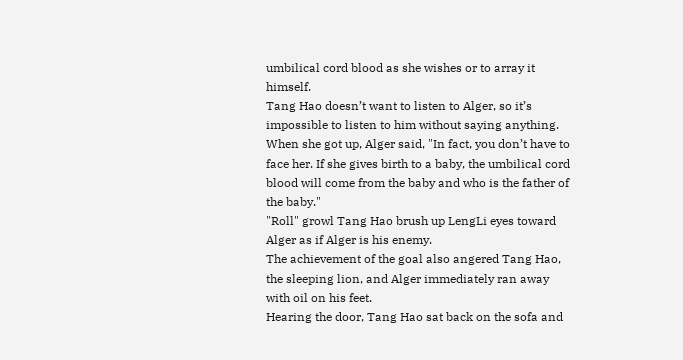umbilical cord blood as she wishes or to array it himself.
Tang Hao doesn’t want to listen to Alger, so it’s impossible to listen to him without saying anything.
When she got up, Alger said, "In fact, you don’t have to face her. If she gives birth to a baby, the umbilical cord blood will come from the baby and who is the father of the baby."
"Roll" growl Tang Hao brush up LengLi eyes toward Alger as if Alger is his enemy.
The achievement of the goal also angered Tang Hao, the sleeping lion, and Alger immediately ran away with oil on his feet.
Hearing the door, Tang Hao sat back on the sofa and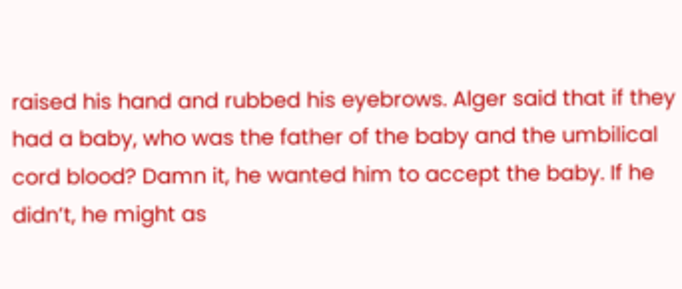raised his hand and rubbed his eyebrows. Alger said that if they had a baby, who was the father of the baby and the umbilical cord blood? Damn it, he wanted him to accept the baby. If he didn’t, he might as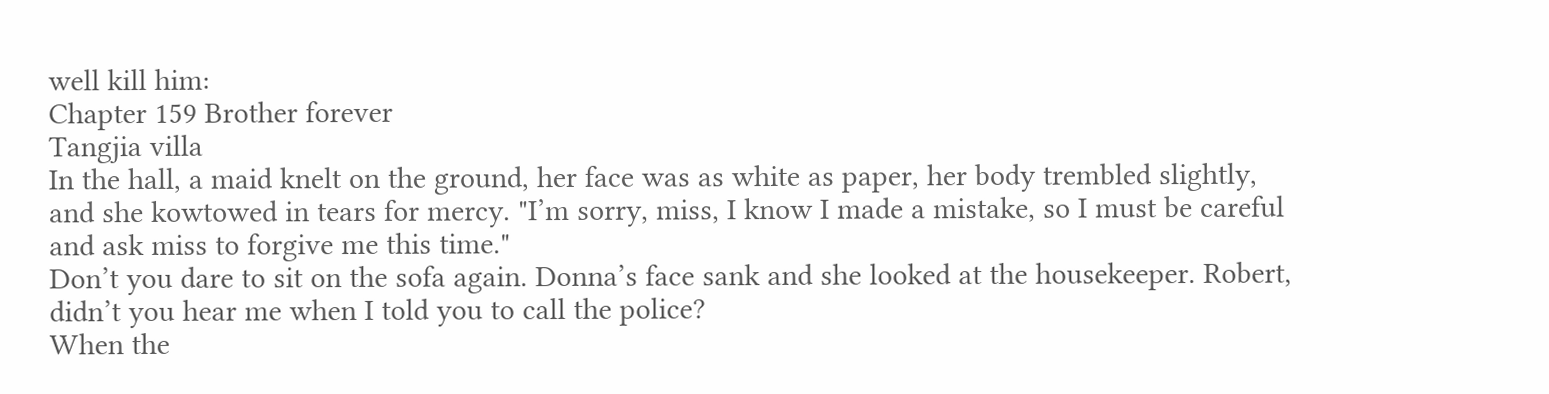well kill him:
Chapter 159 Brother forever
Tangjia villa
In the hall, a maid knelt on the ground, her face was as white as paper, her body trembled slightly, and she kowtowed in tears for mercy. "I’m sorry, miss, I know I made a mistake, so I must be careful and ask miss to forgive me this time."
Don’t you dare to sit on the sofa again. Donna’s face sank and she looked at the housekeeper. Robert, didn’t you hear me when I told you to call the police?
When the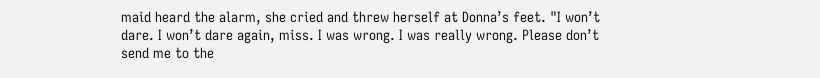maid heard the alarm, she cried and threw herself at Donna’s feet. "I won’t dare. I won’t dare again, miss. I was wrong. I was really wrong. Please don’t send me to the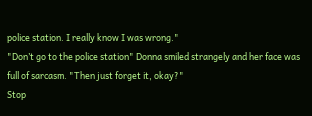police station. I really know I was wrong."
"Don’t go to the police station" Donna smiled strangely and her face was full of sarcasm. "Then just forget it, okay?"
Stop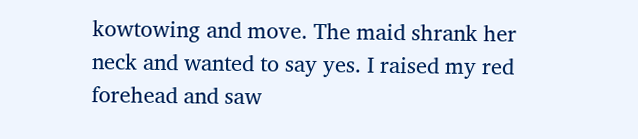kowtowing and move. The maid shrank her neck and wanted to say yes. I raised my red forehead and saw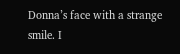Donna’s face with a strange smile. I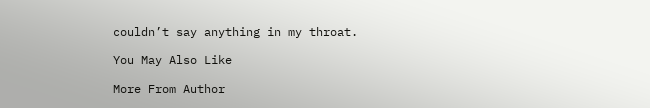couldn’t say anything in my throat.

You May Also Like

More From Author